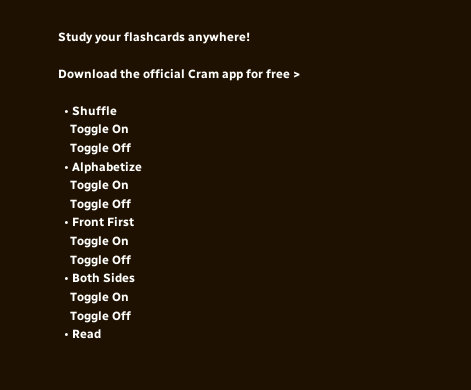Study your flashcards anywhere!

Download the official Cram app for free >

  • Shuffle
    Toggle On
    Toggle Off
  • Alphabetize
    Toggle On
    Toggle Off
  • Front First
    Toggle On
    Toggle Off
  • Both Sides
    Toggle On
    Toggle Off
  • Read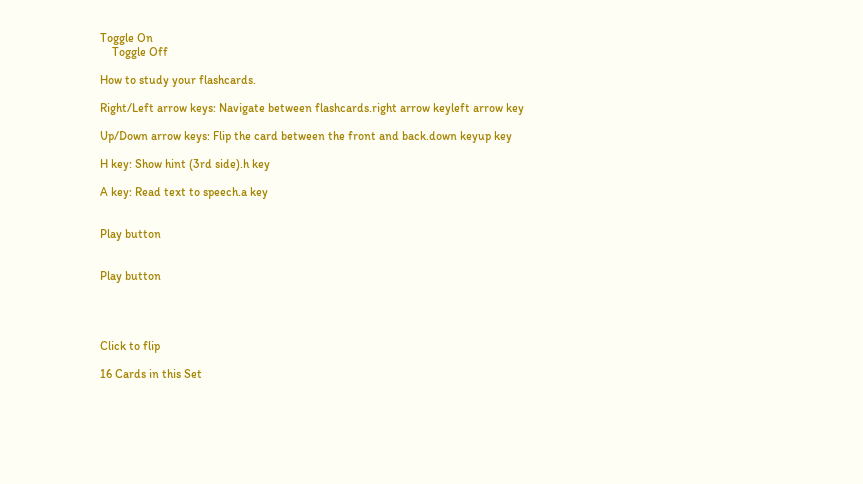Toggle On
    Toggle Off

How to study your flashcards.

Right/Left arrow keys: Navigate between flashcards.right arrow keyleft arrow key

Up/Down arrow keys: Flip the card between the front and back.down keyup key

H key: Show hint (3rd side).h key

A key: Read text to speech.a key


Play button


Play button




Click to flip

16 Cards in this Set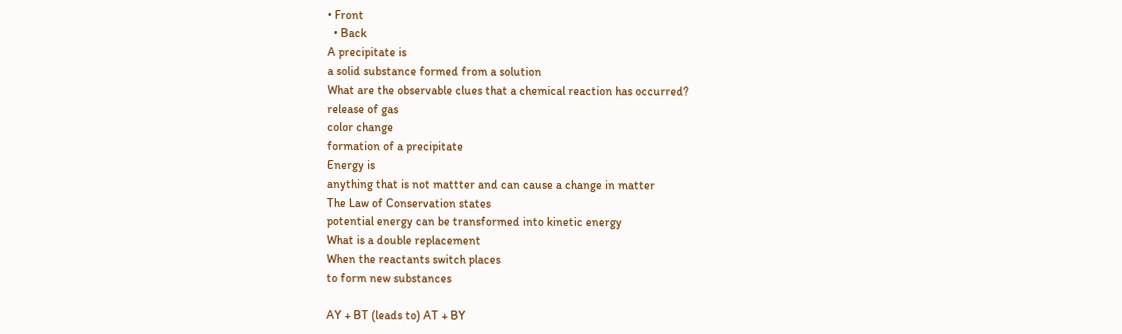• Front
  • Back
A precipitate is
a solid substance formed from a solution
What are the observable clues that a chemical reaction has occurred?
release of gas
color change
formation of a precipitate
Energy is
anything that is not mattter and can cause a change in matter
The Law of Conservation states
potential energy can be transformed into kinetic energy
What is a double replacement
When the reactants switch places
to form new substances

AY + BT (leads to) AT + BY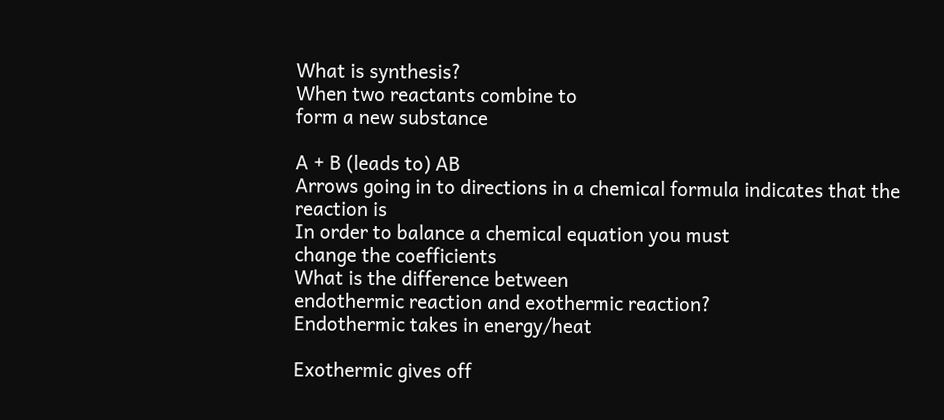What is synthesis?
When two reactants combine to
form a new substance

A + B (leads to) AB
Arrows going in to directions in a chemical formula indicates that the
reaction is
In order to balance a chemical equation you must
change the coefficients
What is the difference between
endothermic reaction and exothermic reaction?
Endothermic takes in energy/heat

Exothermic gives off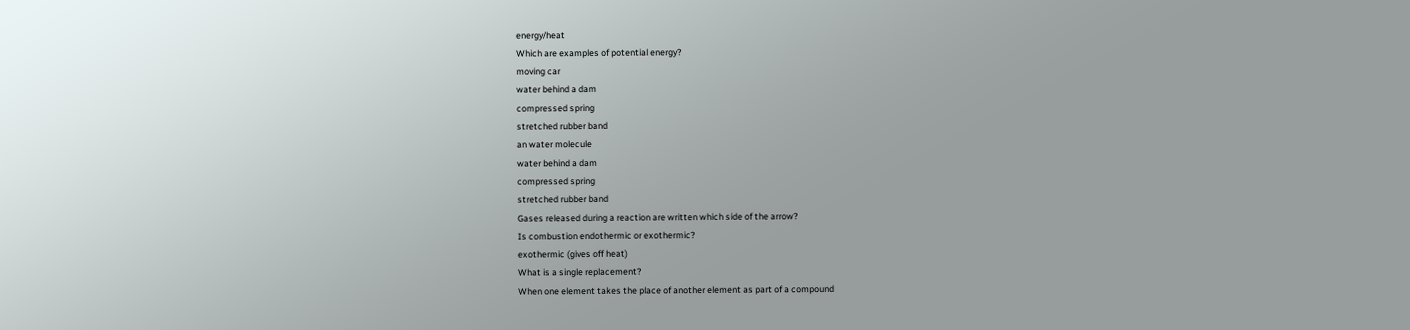energy/heat
Which are examples of potential energy?
moving car
water behind a dam
compressed spring
stretched rubber band
an water molecule
water behind a dam
compressed spring
stretched rubber band
Gases released during a reaction are written which side of the arrow?
Is combustion endothermic or exothermic?
exothermic (gives off heat)
What is a single replacement?
When one element takes the place of another element as part of a compound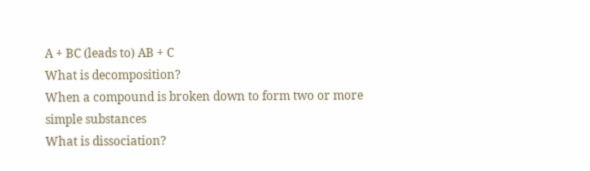A + BC (leads to) AB + C
What is decomposition?
When a compound is broken down to form two or more simple substances
What is dissociation?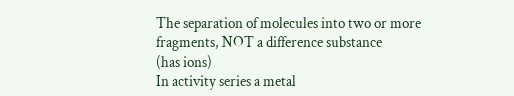The separation of molecules into two or more fragments, NOT a difference substance
(has ions)
In activity series a metal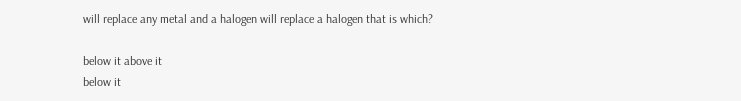will replace any metal and a halogen will replace a halogen that is which?

below it above it
below it